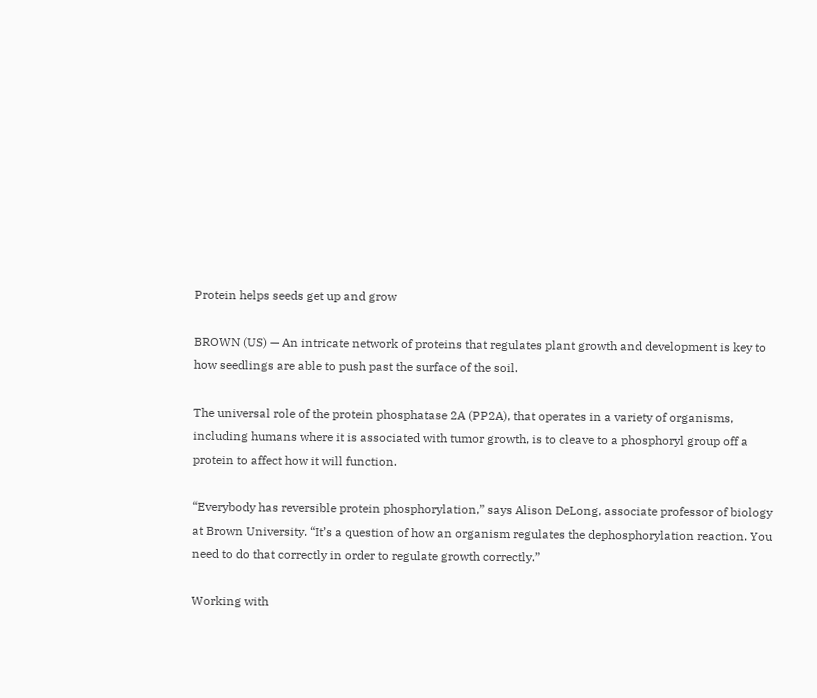Protein helps seeds get up and grow

BROWN (US) — An intricate network of proteins that regulates plant growth and development is key to how seedlings are able to push past the surface of the soil.

The universal role of the protein phosphatase 2A (PP2A), that operates in a variety of organisms, including humans where it is associated with tumor growth, is to cleave to a phosphoryl group off a protein to affect how it will function.

“Everybody has reversible protein phosphorylation,” says Alison DeLong, associate professor of biology at Brown University. “It’s a question of how an organism regulates the dephosphorylation reaction. You need to do that correctly in order to regulate growth correctly.”

Working with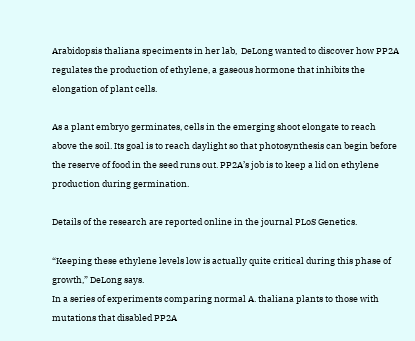Arabidopsis thaliana speciments in her lab,  DeLong wanted to discover how PP2A regulates the production of ethylene, a gaseous hormone that inhibits the elongation of plant cells.

As a plant embryo germinates, cells in the emerging shoot elongate to reach above the soil. Its goal is to reach daylight so that photosynthesis can begin before the reserve of food in the seed runs out. PP2A’s job is to keep a lid on ethylene production during germination.

Details of the research are reported online in the journal PLoS Genetics.

“Keeping these ethylene levels low is actually quite critical during this phase of growth,” DeLong says.
In a series of experiments comparing normal A. thaliana plants to those with mutations that disabled PP2A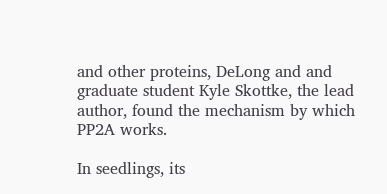and other proteins, DeLong and and graduate student Kyle Skottke, the lead author, found the mechanism by which PP2A works.

In seedlings, its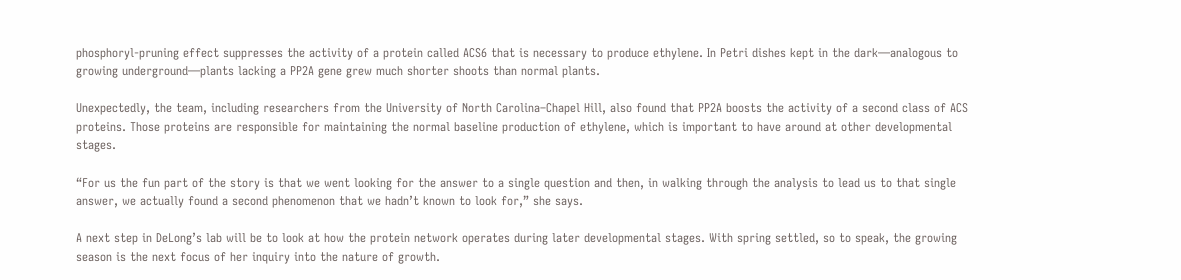phosphoryl-pruning effect suppresses the activity of a protein called ACS6 that is necessary to produce ethylene. In Petri dishes kept in the dark—analogous to growing underground—plants lacking a PP2A gene grew much shorter shoots than normal plants.

Unexpectedly, the team, including researchers from the University of North Carolina–Chapel Hill, also found that PP2A boosts the activity of a second class of ACS proteins. Those proteins are responsible for maintaining the normal baseline production of ethylene, which is important to have around at other developmental stages.

“For us the fun part of the story is that we went looking for the answer to a single question and then, in walking through the analysis to lead us to that single answer, we actually found a second phenomenon that we hadn’t known to look for,” she says.

A next step in DeLong’s lab will be to look at how the protein network operates during later developmental stages. With spring settled, so to speak, the growing season is the next focus of her inquiry into the nature of growth.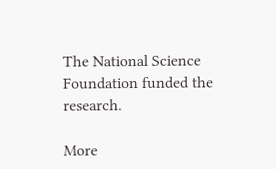The National Science Foundation funded the research.

More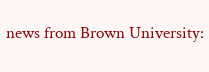news from Brown University: